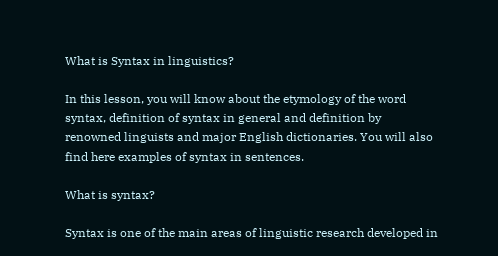What is Syntax in linguistics?

In this lesson, you will know about the etymology of the word syntax, definition of syntax in general and definition by renowned linguists and major English dictionaries. You will also find here examples of syntax in sentences.

What is syntax?

Syntax is one of the main areas of linguistic research developed in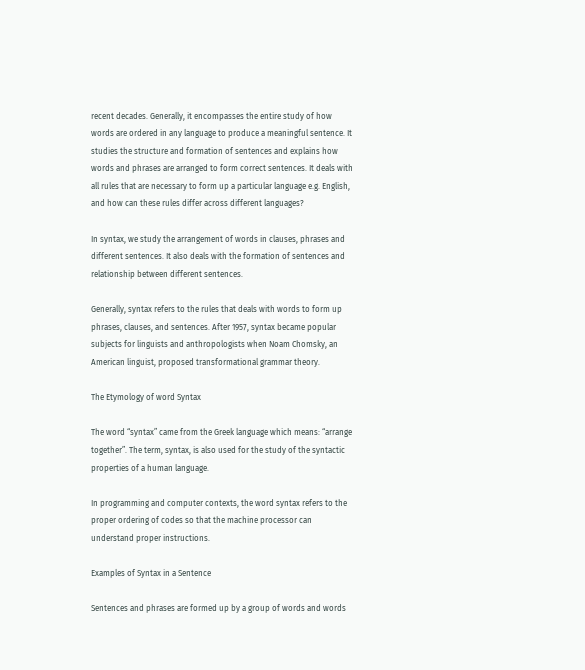recent decades. Generally, it encompasses the entire study of how words are ordered in any language to produce a meaningful sentence. It studies the structure and formation of sentences and explains how words and phrases are arranged to form correct sentences. It deals with all rules that are necessary to form up a particular language e.g. English, and how can these rules differ across different languages?

In syntax, we study the arrangement of words in clauses, phrases and different sentences. It also deals with the formation of sentences and relationship between different sentences.

Generally, syntax refers to the rules that deals with words to form up phrases, clauses, and sentences. After 1957, syntax became popular subjects for linguists and anthropologists when Noam Chomsky, an American linguist, proposed transformational grammar theory.

The Etymology of word Syntax

The word “syntax” came from the Greek language which means: “arrange together”. The term, syntax, is also used for the study of the syntactic properties of a human language.

In programming and computer contexts, the word syntax refers to the proper ordering of codes so that the machine processor can understand proper instructions.

Examples of Syntax in a Sentence

Sentences and phrases are formed up by a group of words and words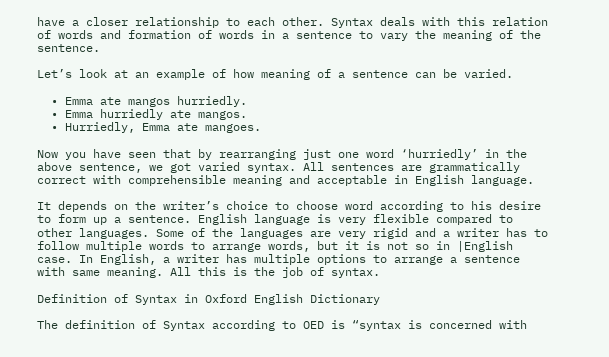have a closer relationship to each other. Syntax deals with this relation of words and formation of words in a sentence to vary the meaning of the sentence.

Let’s look at an example of how meaning of a sentence can be varied.

  • Emma ate mangos hurriedly.
  • Emma hurriedly ate mangos.
  • Hurriedly, Emma ate mangoes.

Now you have seen that by rearranging just one word ‘hurriedly’ in the above sentence, we got varied syntax. All sentences are grammatically correct with comprehensible meaning and acceptable in English language.

It depends on the writer’s choice to choose word according to his desire to form up a sentence. English language is very flexible compared to other languages. Some of the languages are very rigid and a writer has to follow multiple words to arrange words, but it is not so in |English case. In English, a writer has multiple options to arrange a sentence with same meaning. All this is the job of syntax.

Definition of Syntax in Oxford English Dictionary

The definition of Syntax according to OED is “syntax is concerned with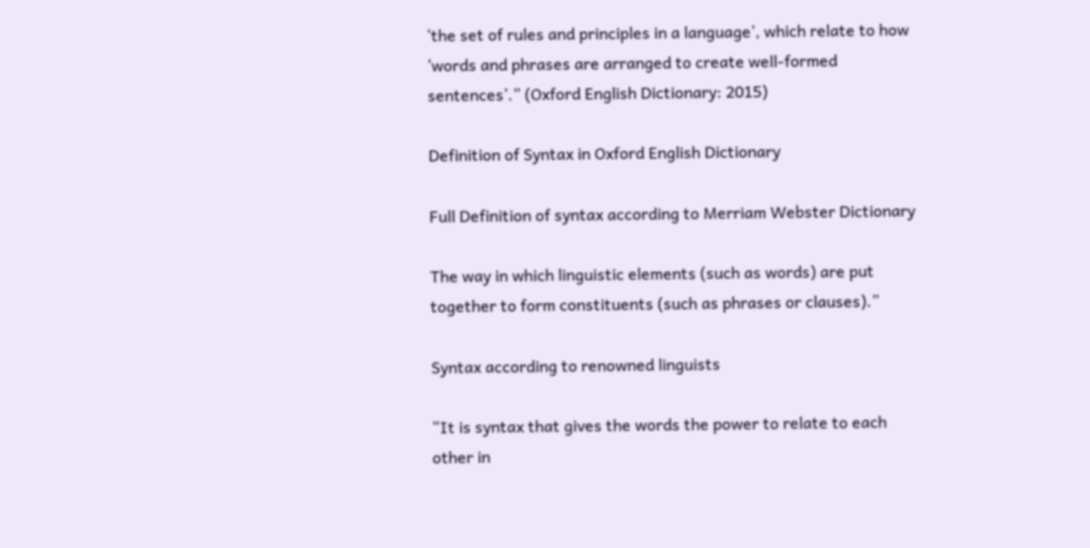‘the set of rules and principles in a language’, which relate to how ‘words and phrases are arranged to create well-formed sentences’.” (Oxford English Dictionary: 2015)

Definition of Syntax in Oxford English Dictionary

Full Definition of syntax according to Merriam Webster Dictionary

The way in which linguistic elements (such as words) are put together to form constituents (such as phrases or clauses).”

Syntax according to renowned linguists

“It is syntax that gives the words the power to relate to each other in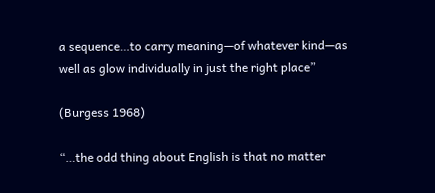a sequence…to carry meaning—of whatever kind—as well as glow individually in just the right place”

(Burgess 1968)

“…the odd thing about English is that no matter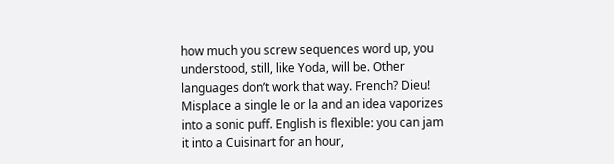how much you screw sequences word up, you understood, still, like Yoda, will be. Other languages don’t work that way. French? Dieu! Misplace a single le or la and an idea vaporizes into a sonic puff. English is flexible: you can jam it into a Cuisinart for an hour,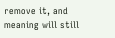remove it, and meaning will still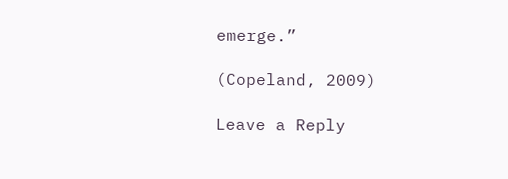emerge.”

(Copeland, 2009)

Leave a Reply